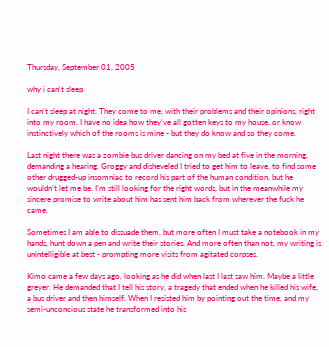Thursday, September 01, 2005

why i can't sleep

I can’t sleep at night. They come to me, with their problems and their opinions, right into my room. I have no idea how they’ve all gotten keys to my house, or know instinctively which of the rooms is mine - but they do know and so they come.

Last night there was a zombie bus driver dancing on my bed at five in the morning, demanding a hearing. Groggy and disheveled I tried to get him to leave, to find some other drugged-up insomniac to record his part of the human condition, but he wouldn’t let me be. I’m still looking for the right words, but in the meanwhile my sincere promise to write about him has sent him back from wherever the fuck he came.

Sometimes I am able to dissuade them, but more often I must take a notebook in my hands, hunt down a pen and write their stories. And more often than not, my writing is unintelligible at best - prompting more visits from agitated corpses.

Kimo came a few days ago, looking as he did when last I last saw him. Maybe a little greyer. He demanded that I tell his story, a tragedy that ended when he killed his wife, a bus driver and then himself. When I resisted him by pointing out the time, and my semi-unconcious state he transformed into his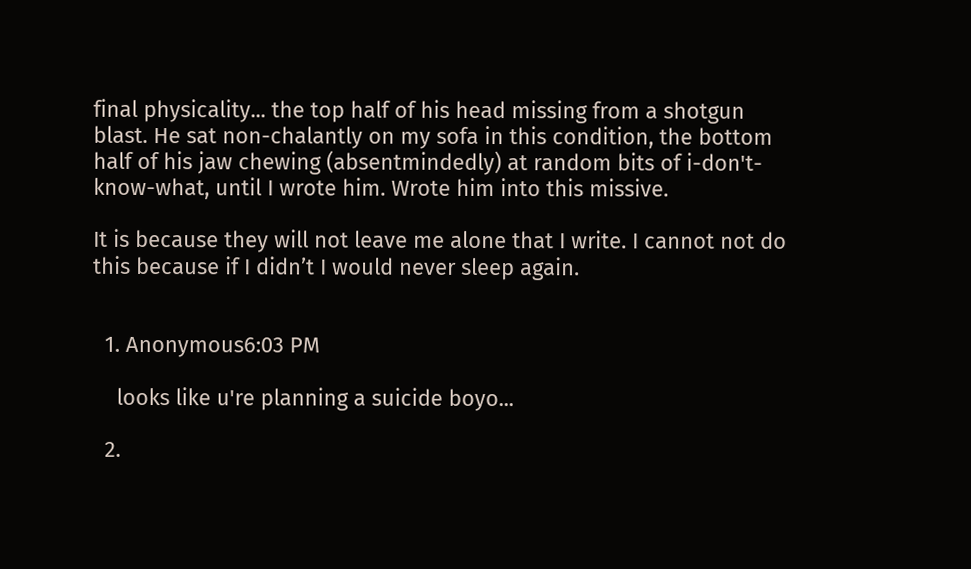final physicality... the top half of his head missing from a shotgun blast. He sat non-chalantly on my sofa in this condition, the bottom half of his jaw chewing (absentmindedly) at random bits of i-don't-know-what, until I wrote him. Wrote him into this missive.

It is because they will not leave me alone that I write. I cannot not do this because if I didn’t I would never sleep again.


  1. Anonymous6:03 PM

    looks like u're planning a suicide boyo...

  2.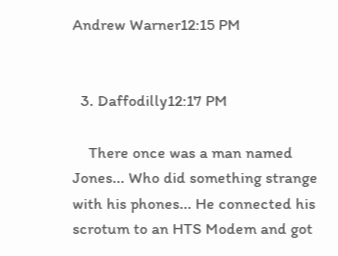Andrew Warner12:15 PM


  3. Daffodilly12:17 PM

    There once was a man named Jones... Who did something strange with his phones... He connected his scrotum to an HTS Modem and got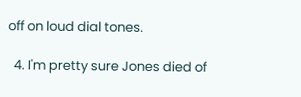off on loud dial tones.

  4. I'm pretty sure Jones died of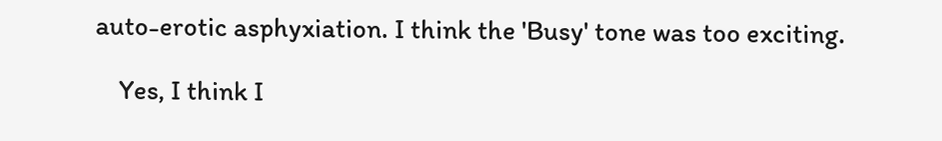auto-erotic asphyxiation. I think the 'Busy' tone was too exciting.

    Yes, I think I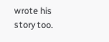wrote his story too.